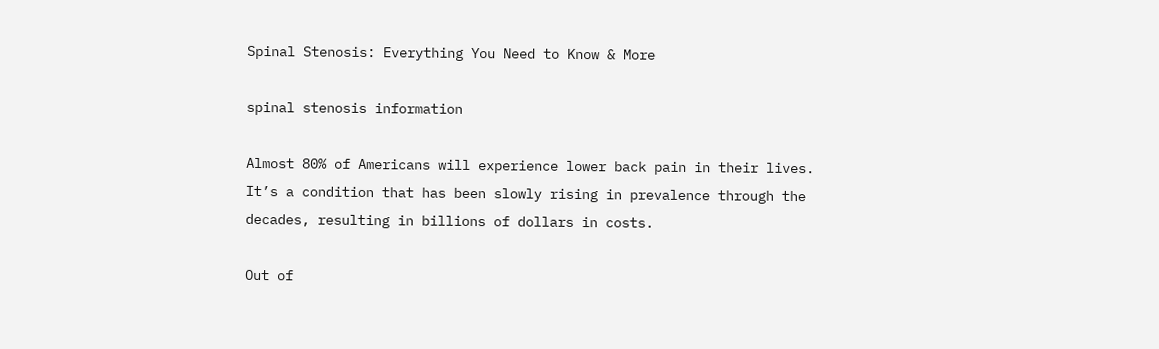Spinal Stenosis: Everything You Need to Know & More

spinal stenosis information

Almost 80% of Americans will experience lower back pain in their lives. It’s a condition that has been slowly rising in prevalence through the decades, resulting in billions of dollars in costs.

Out of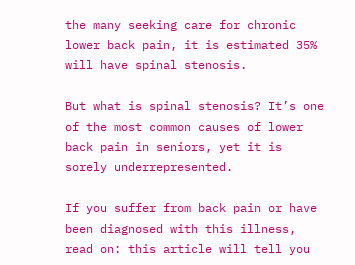the many seeking care for chronic lower back pain, it is estimated 35% will have spinal stenosis.

But what is spinal stenosis? It’s one of the most common causes of lower back pain in seniors, yet it is sorely underrepresented.

If you suffer from back pain or have been diagnosed with this illness, read on: this article will tell you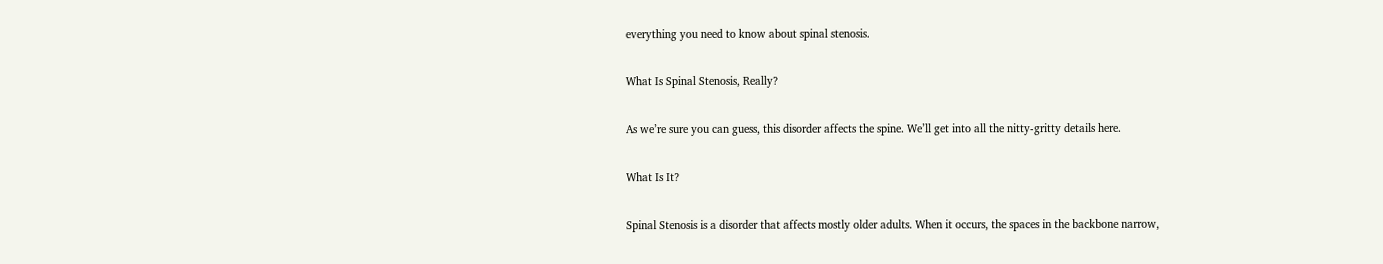everything you need to know about spinal stenosis.

What Is Spinal Stenosis, Really?

As we’re sure you can guess, this disorder affects the spine. We’ll get into all the nitty-gritty details here.

What Is It?

Spinal Stenosis is a disorder that affects mostly older adults. When it occurs, the spaces in the backbone narrow,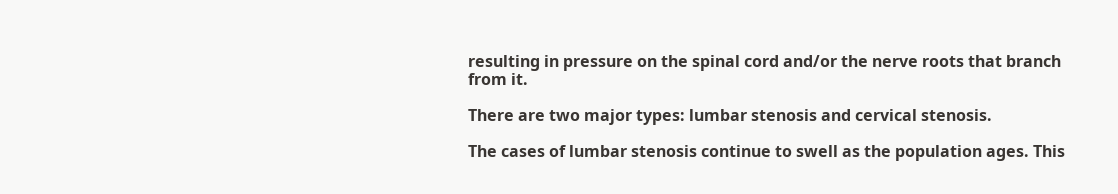resulting in pressure on the spinal cord and/or the nerve roots that branch from it.

There are two major types: lumbar stenosis and cervical stenosis.

The cases of lumbar stenosis continue to swell as the population ages. This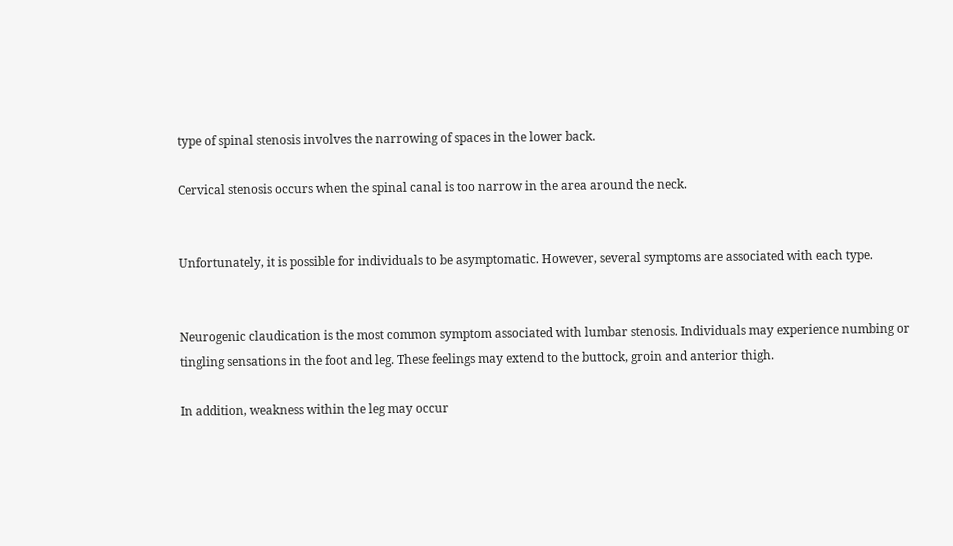type of spinal stenosis involves the narrowing of spaces in the lower back.

Cervical stenosis occurs when the spinal canal is too narrow in the area around the neck.


Unfortunately, it is possible for individuals to be asymptomatic. However, several symptoms are associated with each type.


Neurogenic claudication is the most common symptom associated with lumbar stenosis. Individuals may experience numbing or tingling sensations in the foot and leg. These feelings may extend to the buttock, groin and anterior thigh.

In addition, weakness within the leg may occur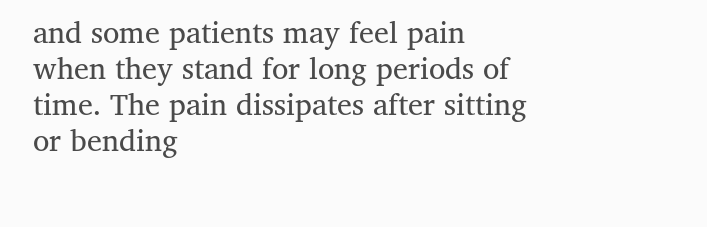and some patients may feel pain when they stand for long periods of time. The pain dissipates after sitting or bending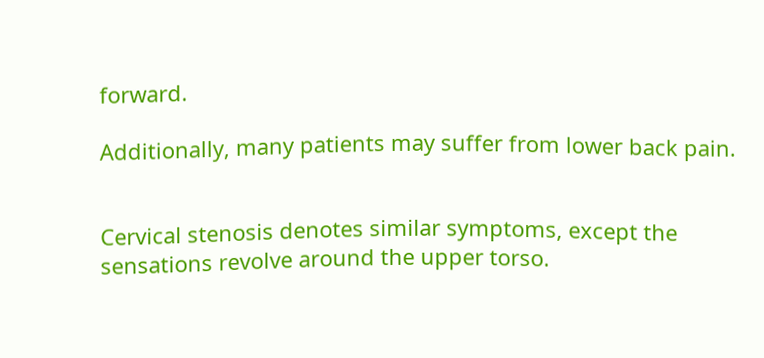forward.

Additionally, many patients may suffer from lower back pain.


Cervical stenosis denotes similar symptoms, except the sensations revolve around the upper torso.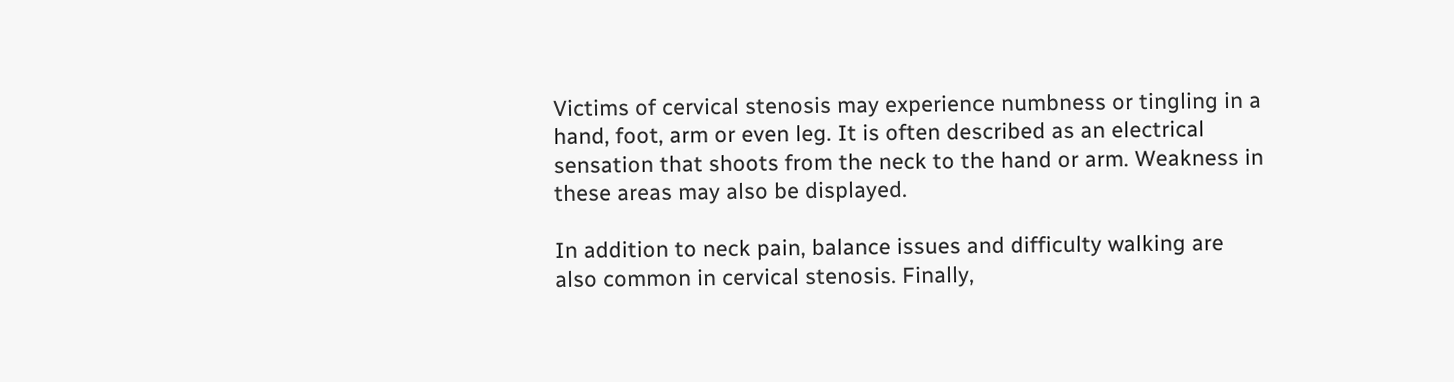Victims of cervical stenosis may experience numbness or tingling in a hand, foot, arm or even leg. It is often described as an electrical sensation that shoots from the neck to the hand or arm. Weakness in these areas may also be displayed.

In addition to neck pain, balance issues and difficulty walking are also common in cervical stenosis. Finally,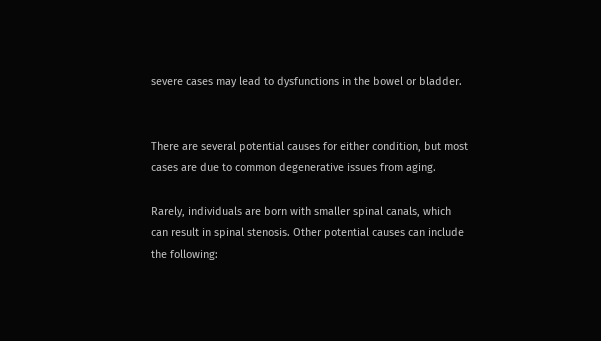severe cases may lead to dysfunctions in the bowel or bladder.


There are several potential causes for either condition, but most cases are due to common degenerative issues from aging.

Rarely, individuals are born with smaller spinal canals, which can result in spinal stenosis. Other potential causes can include the following: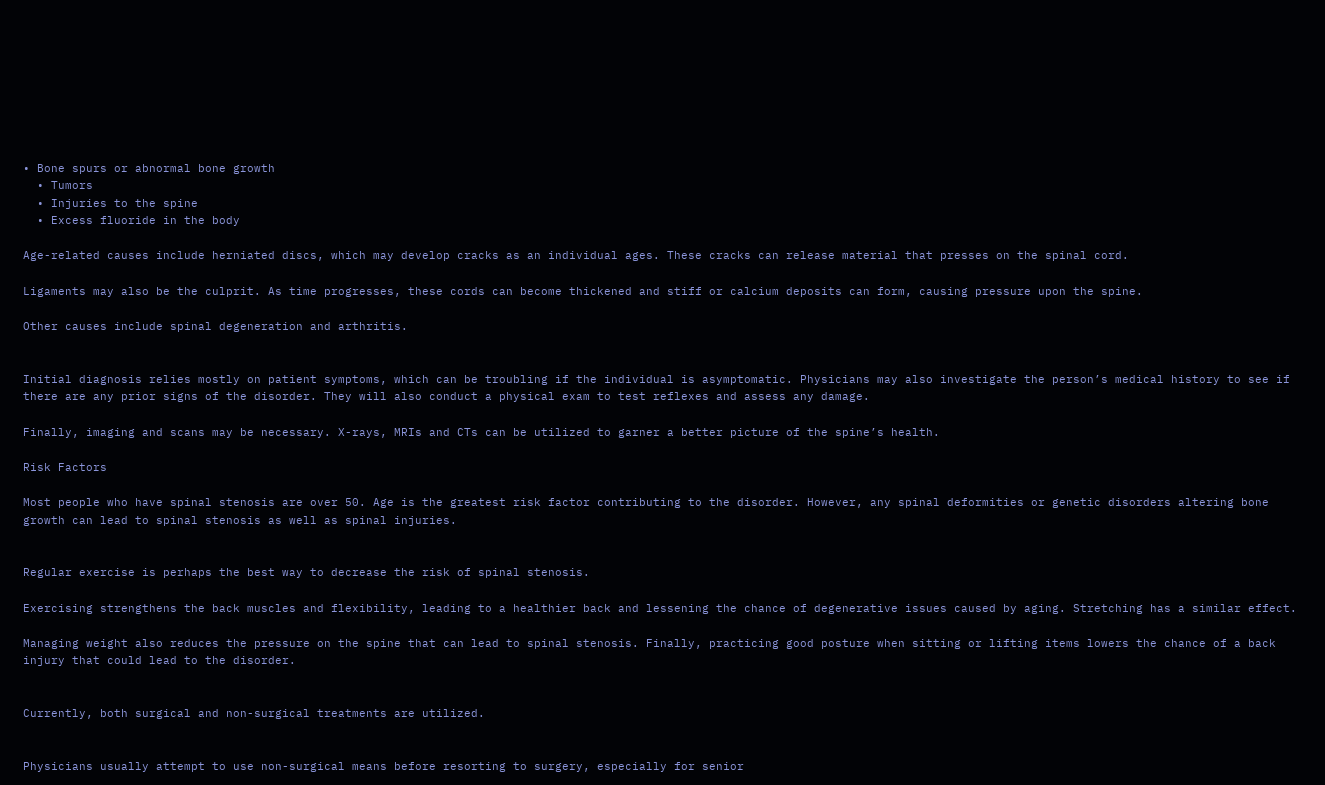• Bone spurs or abnormal bone growth
  • Tumors
  • Injuries to the spine
  • Excess fluoride in the body

Age-related causes include herniated discs, which may develop cracks as an individual ages. These cracks can release material that presses on the spinal cord.

Ligaments may also be the culprit. As time progresses, these cords can become thickened and stiff or calcium deposits can form, causing pressure upon the spine.

Other causes include spinal degeneration and arthritis.


Initial diagnosis relies mostly on patient symptoms, which can be troubling if the individual is asymptomatic. Physicians may also investigate the person’s medical history to see if there are any prior signs of the disorder. They will also conduct a physical exam to test reflexes and assess any damage.

Finally, imaging and scans may be necessary. X-rays, MRIs and CTs can be utilized to garner a better picture of the spine’s health.

Risk Factors

Most people who have spinal stenosis are over 50. Age is the greatest risk factor contributing to the disorder. However, any spinal deformities or genetic disorders altering bone growth can lead to spinal stenosis as well as spinal injuries.


Regular exercise is perhaps the best way to decrease the risk of spinal stenosis.

Exercising strengthens the back muscles and flexibility, leading to a healthier back and lessening the chance of degenerative issues caused by aging. Stretching has a similar effect.

Managing weight also reduces the pressure on the spine that can lead to spinal stenosis. Finally, practicing good posture when sitting or lifting items lowers the chance of a back injury that could lead to the disorder.


Currently, both surgical and non-surgical treatments are utilized.


Physicians usually attempt to use non-surgical means before resorting to surgery, especially for senior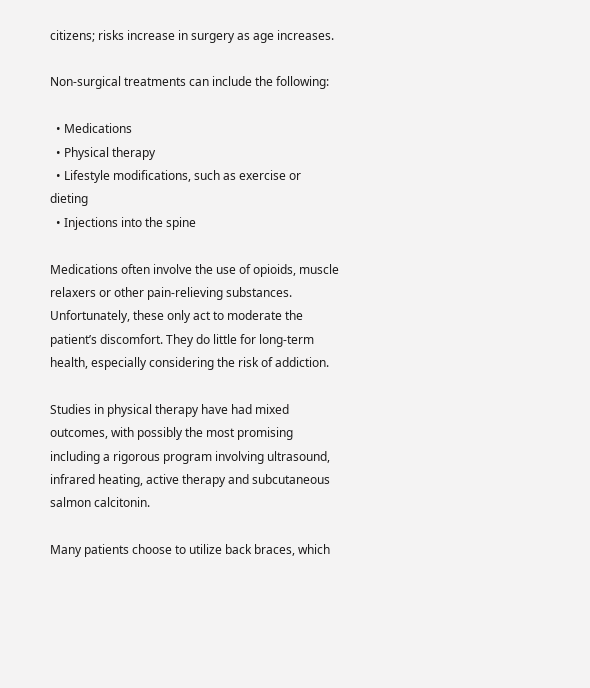citizens; risks increase in surgery as age increases.

Non-surgical treatments can include the following:

  • Medications
  • Physical therapy
  • Lifestyle modifications, such as exercise or dieting
  • Injections into the spine

Medications often involve the use of opioids, muscle relaxers or other pain-relieving substances. Unfortunately, these only act to moderate the patient’s discomfort. They do little for long-term health, especially considering the risk of addiction.

Studies in physical therapy have had mixed outcomes, with possibly the most promising including a rigorous program involving ultrasound, infrared heating, active therapy and subcutaneous salmon calcitonin.

Many patients choose to utilize back braces, which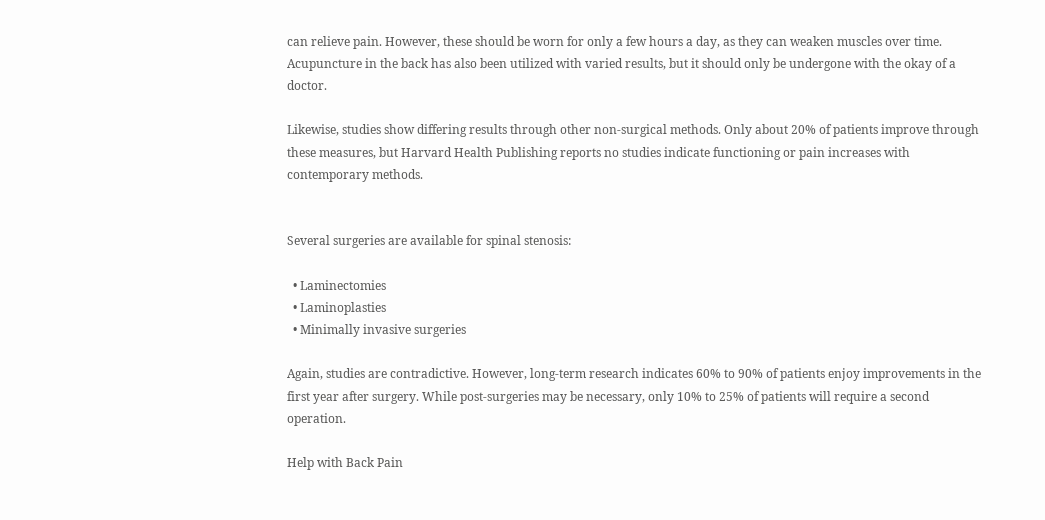can relieve pain. However, these should be worn for only a few hours a day, as they can weaken muscles over time. Acupuncture in the back has also been utilized with varied results, but it should only be undergone with the okay of a doctor.

Likewise, studies show differing results through other non-surgical methods. Only about 20% of patients improve through these measures, but Harvard Health Publishing reports no studies indicate functioning or pain increases with contemporary methods.


Several surgeries are available for spinal stenosis:

  • Laminectomies
  • Laminoplasties
  • Minimally invasive surgeries

Again, studies are contradictive. However, long-term research indicates 60% to 90% of patients enjoy improvements in the first year after surgery. While post-surgeries may be necessary, only 10% to 25% of patients will require a second operation.

Help with Back Pain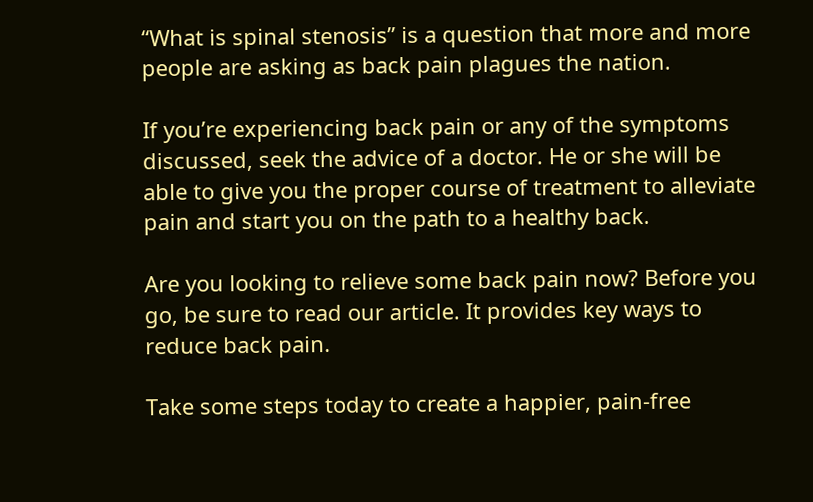“What is spinal stenosis” is a question that more and more people are asking as back pain plagues the nation.

If you’re experiencing back pain or any of the symptoms discussed, seek the advice of a doctor. He or she will be able to give you the proper course of treatment to alleviate pain and start you on the path to a healthy back.

Are you looking to relieve some back pain now? Before you go, be sure to read our article. It provides key ways to reduce back pain.

Take some steps today to create a happier, pain-free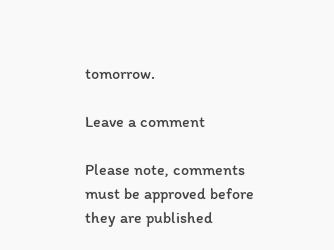tomorrow.

Leave a comment

Please note, comments must be approved before they are published